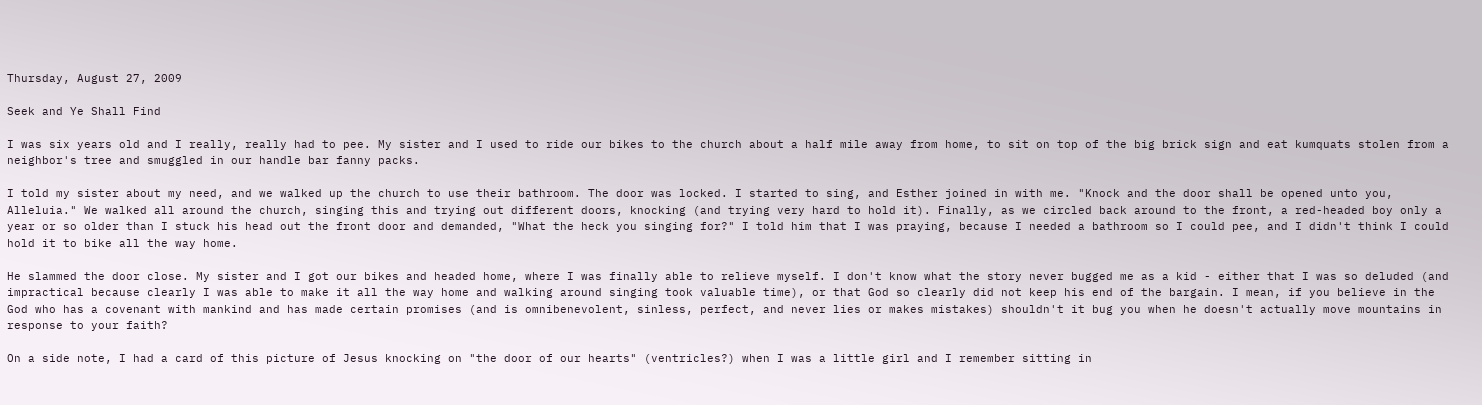Thursday, August 27, 2009

Seek and Ye Shall Find

I was six years old and I really, really had to pee. My sister and I used to ride our bikes to the church about a half mile away from home, to sit on top of the big brick sign and eat kumquats stolen from a neighbor's tree and smuggled in our handle bar fanny packs.

I told my sister about my need, and we walked up the church to use their bathroom. The door was locked. I started to sing, and Esther joined in with me. "Knock and the door shall be opened unto you, Alleluia." We walked all around the church, singing this and trying out different doors, knocking (and trying very hard to hold it). Finally, as we circled back around to the front, a red-headed boy only a year or so older than I stuck his head out the front door and demanded, "What the heck you singing for?" I told him that I was praying, because I needed a bathroom so I could pee, and I didn't think I could hold it to bike all the way home.

He slammed the door close. My sister and I got our bikes and headed home, where I was finally able to relieve myself. I don't know what the story never bugged me as a kid - either that I was so deluded (and impractical because clearly I was able to make it all the way home and walking around singing took valuable time), or that God so clearly did not keep his end of the bargain. I mean, if you believe in the God who has a covenant with mankind and has made certain promises (and is omnibenevolent, sinless, perfect, and never lies or makes mistakes) shouldn't it bug you when he doesn't actually move mountains in response to your faith?

On a side note, I had a card of this picture of Jesus knocking on "the door of our hearts" (ventricles?) when I was a little girl and I remember sitting in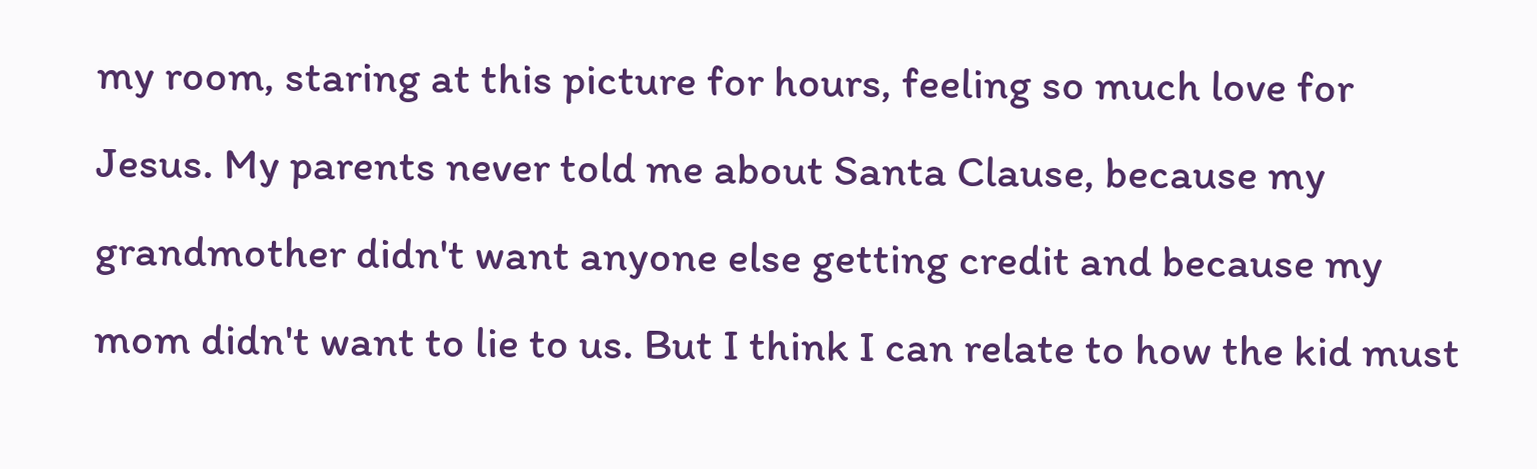my room, staring at this picture for hours, feeling so much love for Jesus. My parents never told me about Santa Clause, because my grandmother didn't want anyone else getting credit and because my mom didn't want to lie to us. But I think I can relate to how the kid must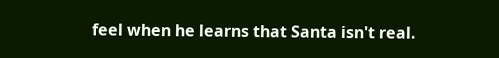feel when he learns that Santa isn't real.